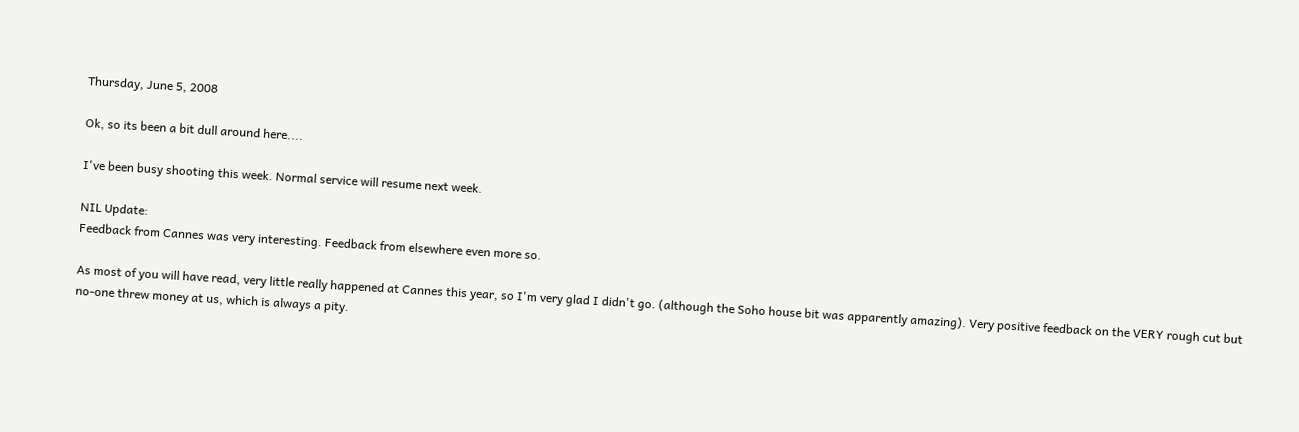Thursday, June 5, 2008

Ok, so its been a bit dull around here....

I've been busy shooting this week. Normal service will resume next week.

NIL Update:
Feedback from Cannes was very interesting. Feedback from elsewhere even more so.

As most of you will have read, very little really happened at Cannes this year, so I'm very glad I didn't go. (although the Soho house bit was apparently amazing). Very positive feedback on the VERY rough cut but no-one threw money at us, which is always a pity.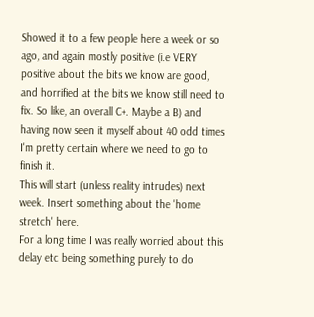Showed it to a few people here a week or so ago, and again mostly positive (i.e VERY positive about the bits we know are good, and horrified at the bits we know still need to fix. So like, an overall C+. Maybe a B) and having now seen it myself about 40 odd times I'm pretty certain where we need to go to finish it.
This will start (unless reality intrudes) next week. Insert something about the 'home stretch' here.
For a long time I was really worried about this delay etc being something purely to do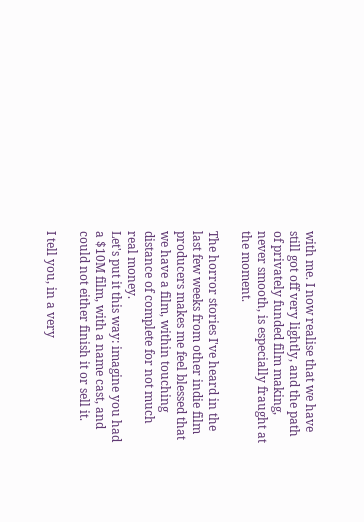with me. I now realise that we have still got off very lightly, and the path of privately funded film making, never smooth, is especially fraught at the moment.

The horror stories I've heard in the last few weeks from other indie film producers makes me feel blessed that we have a film, within touching distance of complete for not much real money.
Let's put it this way: imagine you had a $10M film, with a name cast, and could not either finish it or sell it.

I tell you, in a very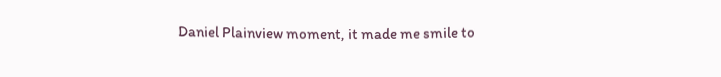Daniel Plainview moment, it made me smile to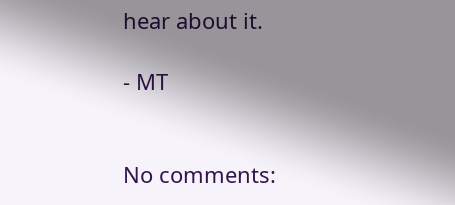hear about it.

- MT


No comments: